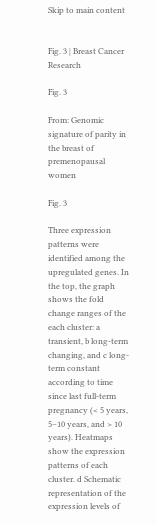Skip to main content


Fig. 3 | Breast Cancer Research

Fig. 3

From: Genomic signature of parity in the breast of premenopausal women

Fig. 3

Three expression patterns were identified among the upregulated genes. In the top, the graph shows the fold change ranges of the each cluster: a transient, b long-term changing, and c long-term constant according to time since last full-term pregnancy (< 5 years, 5–10 years, and > 10 years). Heatmaps show the expression patterns of each cluster. d Schematic representation of the expression levels of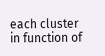each cluster in function of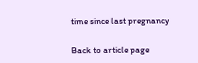time since last pregnancy

Back to article page